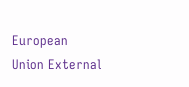European Union External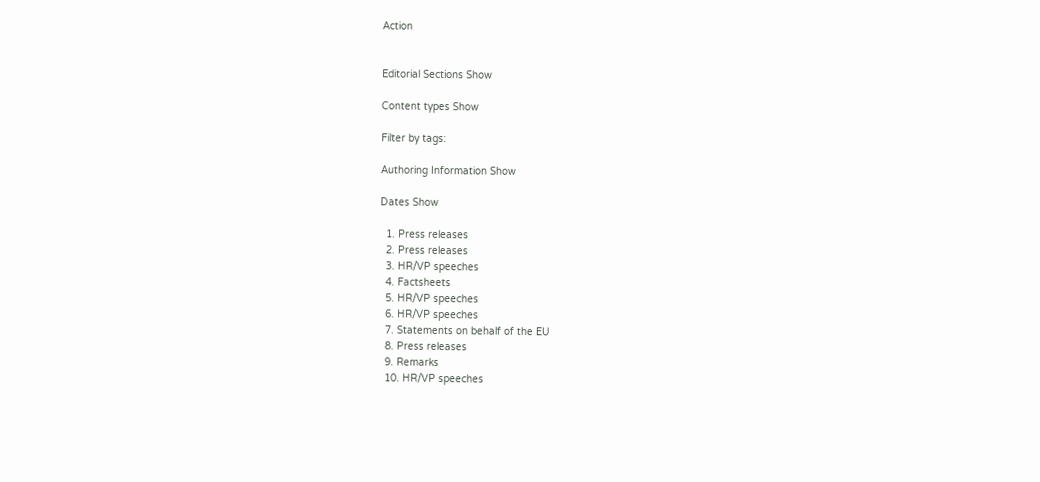Action


Editorial Sections Show

Content types Show

Filter by tags:

Authoring Information Show

Dates Show

  1. Press releases
  2. Press releases
  3. HR/VP speeches
  4. Factsheets
  5. HR/VP speeches
  6. HR/VP speeches
  7. Statements on behalf of the EU
  8. Press releases
  9. Remarks
  10. HR/VP speeches